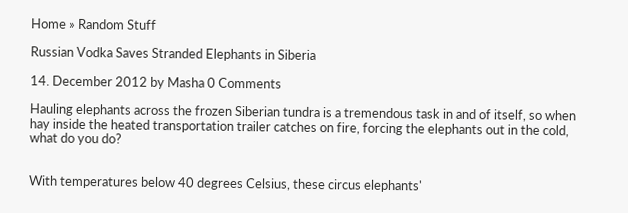Home » Random Stuff

Russian Vodka Saves Stranded Elephants in Siberia

14. December 2012 by Masha 0 Comments

Hauling elephants across the frozen Siberian tundra is a tremendous task in and of itself, so when hay inside the heated transportation trailer catches on fire, forcing the elephants out in the cold, what do you do?


With temperatures below 40 degrees Celsius, these circus elephants'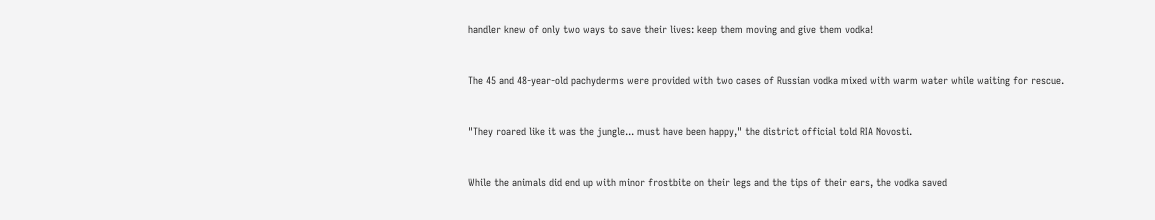handler knew of only two ways to save their lives: keep them moving and give them vodka!


The 45 and 48-year-old pachyderms were provided with two cases of Russian vodka mixed with warm water while waiting for rescue.


"They roared like it was the jungle... must have been happy," the district official told RIA Novosti.


While the animals did end up with minor frostbite on their legs and the tips of their ears, the vodka saved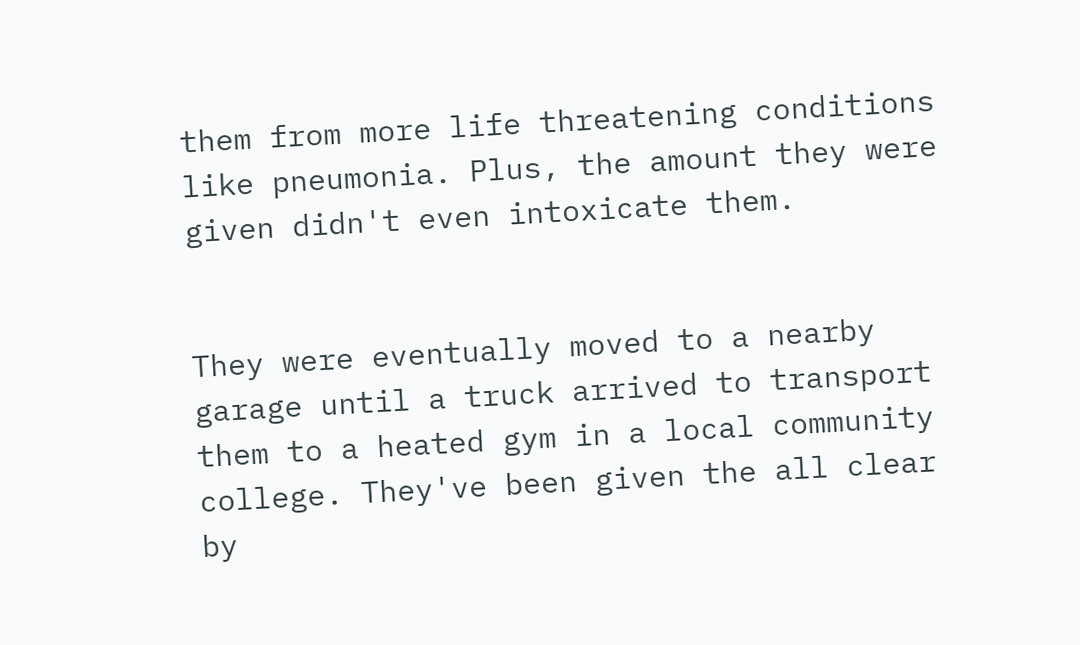them from more life threatening conditions like pneumonia. Plus, the amount they were given didn't even intoxicate them.


They were eventually moved to a nearby garage until a truck arrived to transport them to a heated gym in a local community college. They've been given the all clear by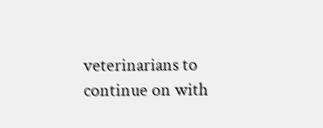veterinarians to continue on with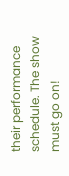their performance schedule. The show must go on!